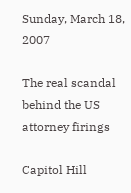Sunday, March 18, 2007

The real scandal behind the US attorney firings

Capitol Hill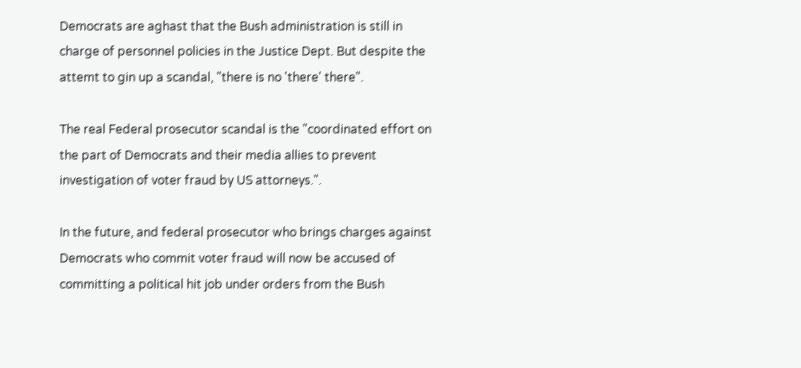Democrats are aghast that the Bush administration is still in charge of personnel policies in the Justice Dept. But despite the attemt to gin up a scandal, "there is no 'there' there".

The real Federal prosecutor scandal is the "coordinated effort on the part of Democrats and their media allies to prevent investigation of voter fraud by US attorneys.".

In the future, and federal prosecutor who brings charges against Democrats who commit voter fraud will now be accused of committing a political hit job under orders from the Bush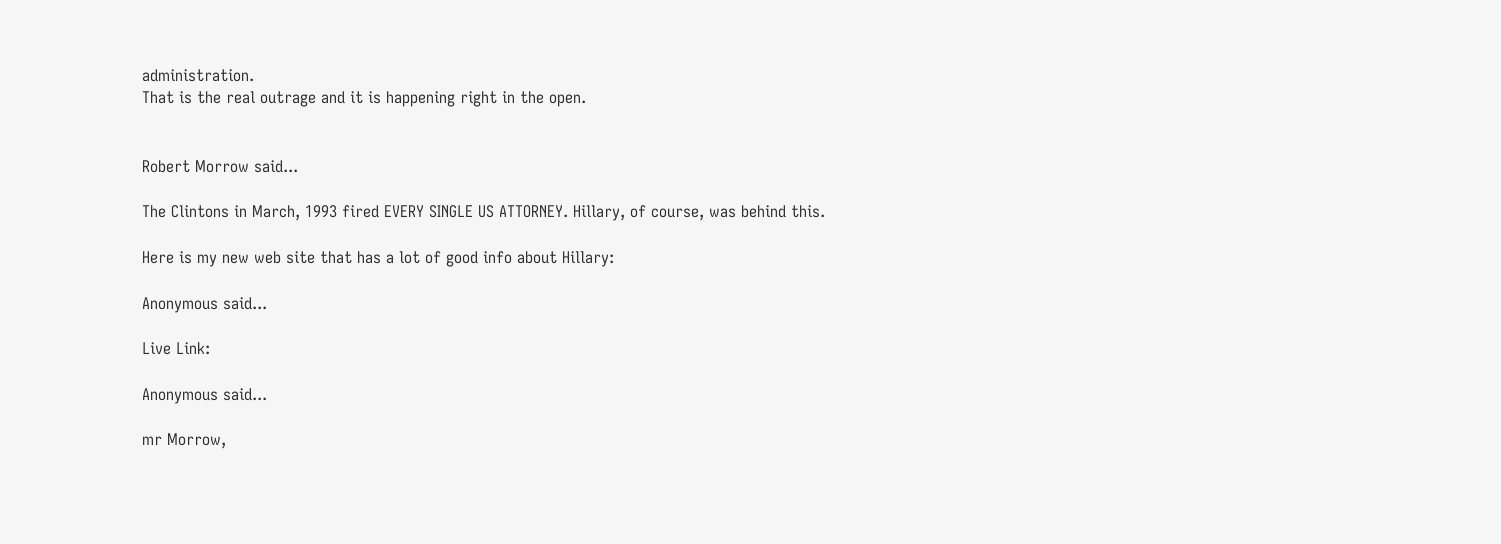administration.
That is the real outrage and it is happening right in the open.


Robert Morrow said...

The Clintons in March, 1993 fired EVERY SINGLE US ATTORNEY. Hillary, of course, was behind this.

Here is my new web site that has a lot of good info about Hillary:

Anonymous said...

Live Link:

Anonymous said...

mr Morrow,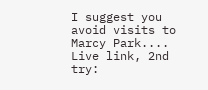I suggest you avoid visits to Marcy Park.... Live link, 2nd try: